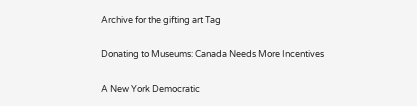Archive for the gifting art Tag

Donating to Museums: Canada Needs More Incentives

A New York Democratic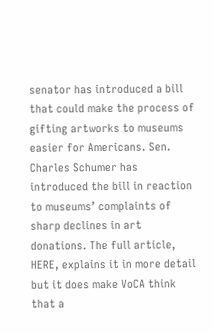senator has introduced a bill that could make the process of gifting artworks to museums easier for Americans. Sen. Charles Schumer has introduced the bill in reaction to museums’ complaints of sharp declines in art donations. The full article, HERE, explains it in more detail but it does make VoCA think that a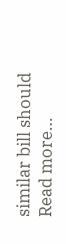similar bill should
Read more…